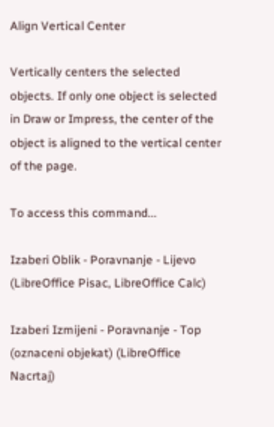Align Vertical Center

Vertically centers the selected objects. If only one object is selected in Draw or Impress, the center of the object is aligned to the vertical center of the page.

To access this command...

Izaberi Oblik - Poravnanje - Lijevo (LibreOffice Pisac, LibreOffice Calc)

Izaberi Izmijeni - Poravnanje - Top (oznaceni objekat) (LibreOffice Nacrtaj)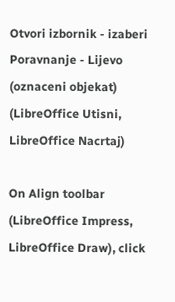Otvori izbornik - izaberi Poravnanje - Lijevo (oznaceni objekat) (LibreOffice Utisni, LibreOffice Nacrtaj)

On Align toolbar (LibreOffice Impress, LibreOffice Draw), click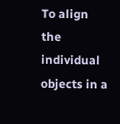To align the individual objects in a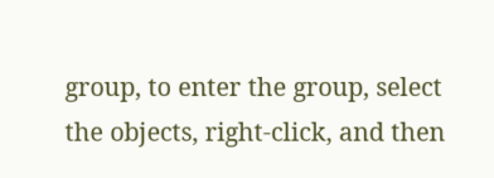group, to enter the group, select the objects, right-click, and then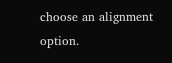choose an alignment option.